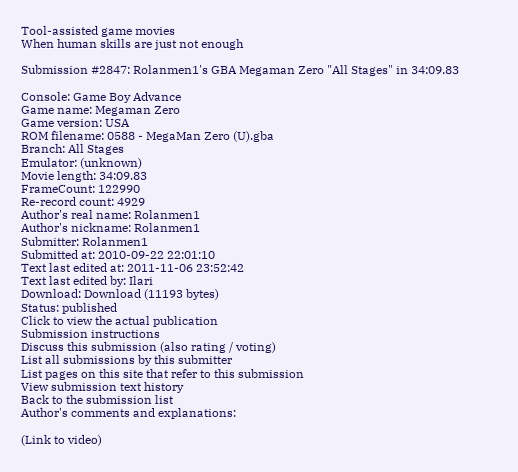Tool-assisted game movies
When human skills are just not enough

Submission #2847: Rolanmen1's GBA Megaman Zero "All Stages" in 34:09.83

Console: Game Boy Advance
Game name: Megaman Zero
Game version: USA
ROM filename: 0588 - MegaMan Zero (U).gba
Branch: All Stages
Emulator: (unknown)
Movie length: 34:09.83
FrameCount: 122990
Re-record count: 4929
Author's real name: Rolanmen1
Author's nickname: Rolanmen1
Submitter: Rolanmen1
Submitted at: 2010-09-22 22:01:10
Text last edited at: 2011-11-06 23:52:42
Text last edited by: Ilari
Download: Download (11193 bytes)
Status: published
Click to view the actual publication
Submission instructions
Discuss this submission (also rating / voting)
List all submissions by this submitter
List pages on this site that refer to this submission
View submission text history
Back to the submission list
Author's comments and explanations:

(Link to video)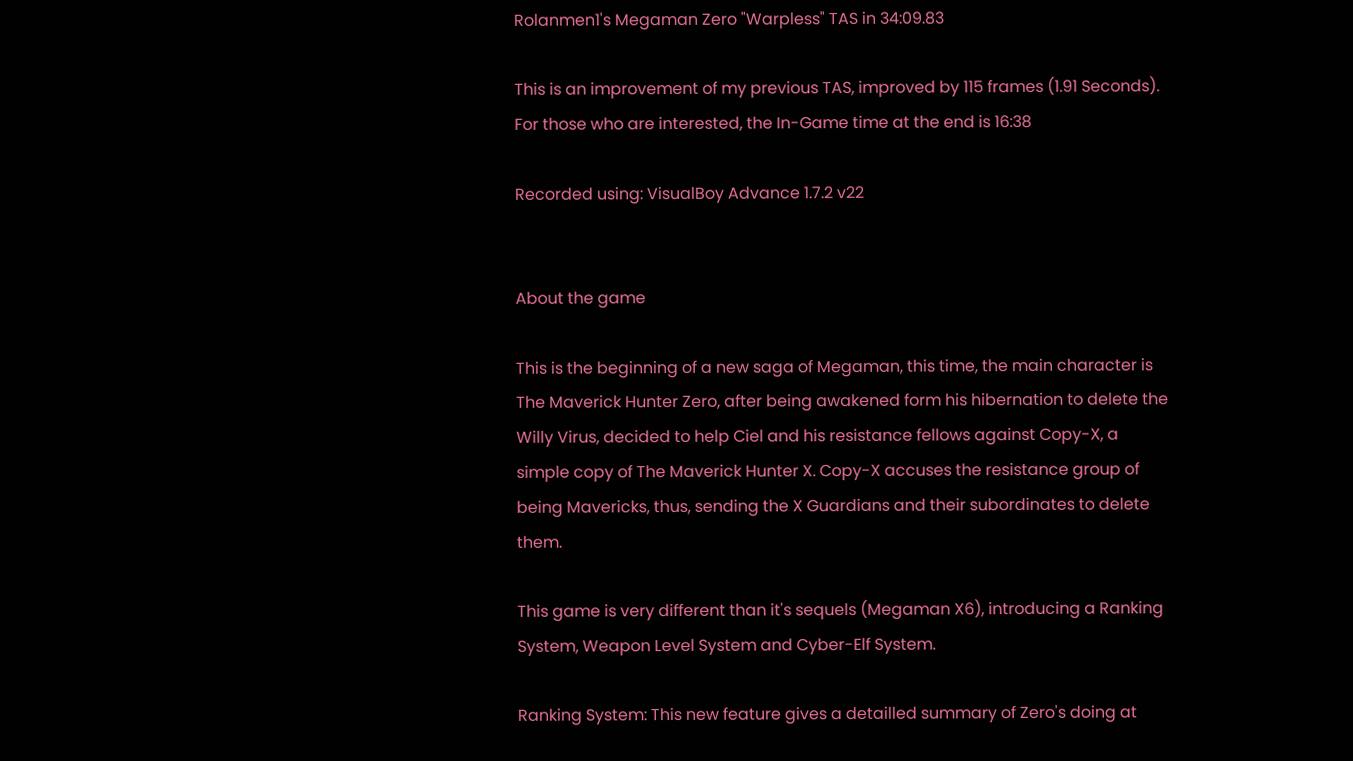Rolanmen1's Megaman Zero "Warpless" TAS in 34:09.83

This is an improvement of my previous TAS, improved by 115 frames (1.91 Seconds). For those who are interested, the In-Game time at the end is 16:38

Recorded using: VisualBoy Advance 1.7.2 v22


About the game

This is the beginning of a new saga of Megaman, this time, the main character is The Maverick Hunter Zero, after being awakened form his hibernation to delete the Willy Virus, decided to help Ciel and his resistance fellows against Copy-X, a simple copy of The Maverick Hunter X. Copy-X accuses the resistance group of being Mavericks, thus, sending the X Guardians and their subordinates to delete them.

This game is very different than it's sequels (Megaman X6), introducing a Ranking System, Weapon Level System and Cyber-Elf System.

Ranking System: This new feature gives a detailled summary of Zero's doing at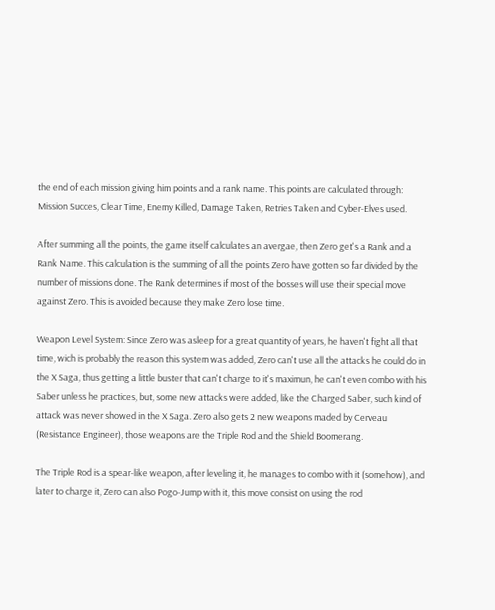the end of each mission giving him points and a rank name. This points are calculated through: Mission Succes, Clear Time, Enemy Killed, Damage Taken, Retries Taken and Cyber-Elves used.

After summing all the points, the game itself calculates an avergae, then Zero get's a Rank and a Rank Name. This calculation is the summing of all the points Zero have gotten so far divided by the number of missions done. The Rank determines if most of the bosses will use their special move against Zero. This is avoided because they make Zero lose time.

Weapon Level System: Since Zero was asleep for a great quantity of years, he haven't fight all that time, wich is probably the reason this system was added, Zero can't use all the attacks he could do in the X Saga, thus getting a little buster that can't charge to it's maximun, he can't even combo with his Saber unless he practices, but, some new attacks were added, like the Charged Saber, such kind of attack was never showed in the X Saga. Zero also gets 2 new weapons maded by Cerveau (Resistance Engineer), those weapons are the Triple Rod and the Shield Boomerang.

The Triple Rod is a spear-like weapon, after leveling it, he manages to combo with it (somehow), and later to charge it, Zero can also Pogo-Jump with it, this move consist on using the rod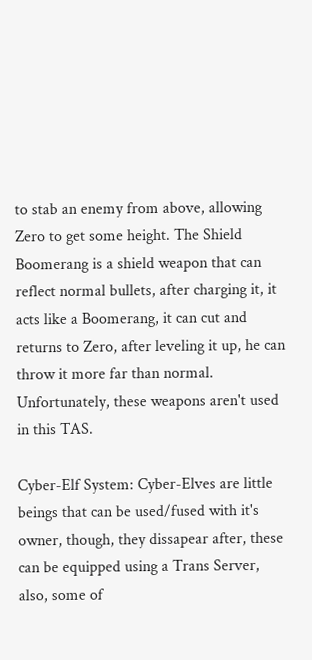to stab an enemy from above, allowing Zero to get some height. The Shield Boomerang is a shield weapon that can reflect normal bullets, after charging it, it acts like a Boomerang, it can cut and returns to Zero, after leveling it up, he can throw it more far than normal. Unfortunately, these weapons aren't used in this TAS.

Cyber-Elf System: Cyber-Elves are little beings that can be used/fused with it's owner, though, they dissapear after, these can be equipped using a Trans Server, also, some of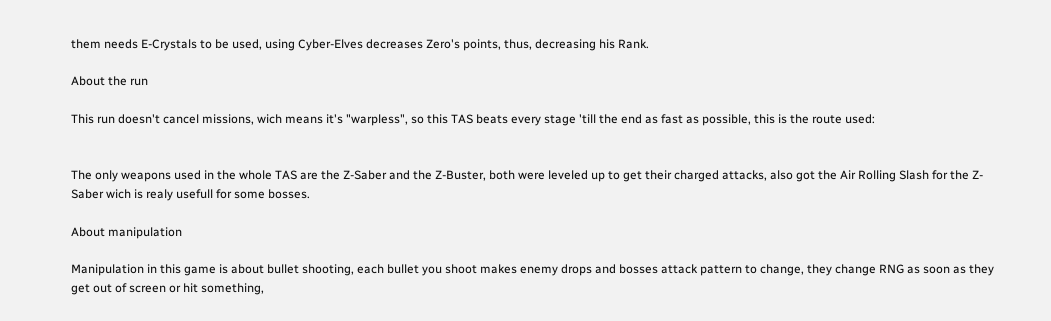them needs E-Crystals to be used, using Cyber-Elves decreases Zero's points, thus, decreasing his Rank.

About the run

This run doesn't cancel missions, wich means it's "warpless", so this TAS beats every stage 'till the end as fast as possible, this is the route used:


The only weapons used in the whole TAS are the Z-Saber and the Z-Buster, both were leveled up to get their charged attacks, also got the Air Rolling Slash for the Z-Saber wich is realy usefull for some bosses.

About manipulation

Manipulation in this game is about bullet shooting, each bullet you shoot makes enemy drops and bosses attack pattern to change, they change RNG as soon as they get out of screen or hit something,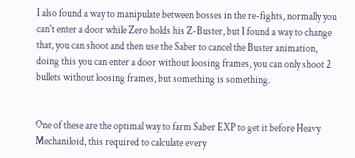I also found a way to manipulate between bosses in the re-fights, normally you can't enter a door while Zero holds his Z-Buster, but I found a way to change that, you can shoot and then use the Saber to cancel the Buster animation, doing this you can enter a door without loosing frames, you can only shoot 2 bullets without loosing frames, but something is something.


One of these are the optimal way to farm Saber EXP to get it before Heavy Mechaniloid, this required to calculate every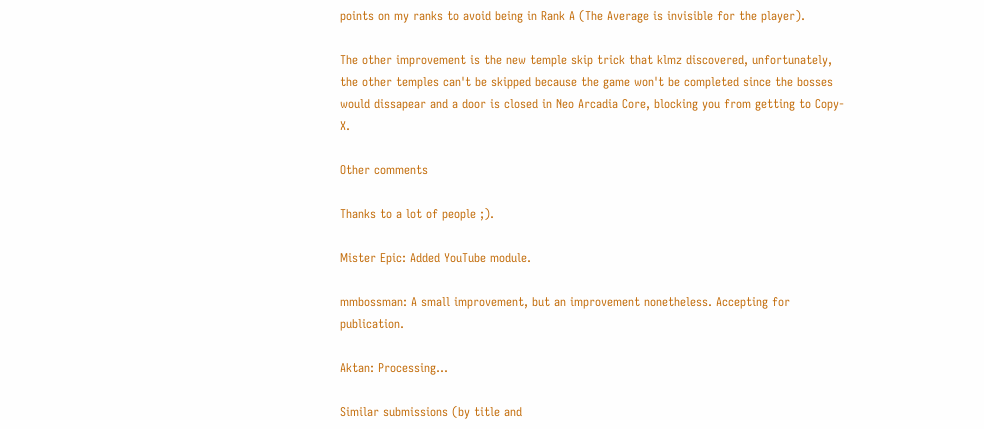points on my ranks to avoid being in Rank A (The Average is invisible for the player).

The other improvement is the new temple skip trick that klmz discovered, unfortunately, the other temples can't be skipped because the game won't be completed since the bosses would dissapear and a door is closed in Neo Arcadia Core, blocking you from getting to Copy-X.

Other comments

Thanks to a lot of people ;).

Mister Epic: Added YouTube module.

mmbossman: A small improvement, but an improvement nonetheless. Accepting for publication.

Aktan: Processing...

Similar submissions (by title and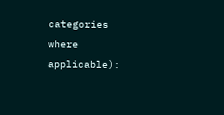categories where applicable):